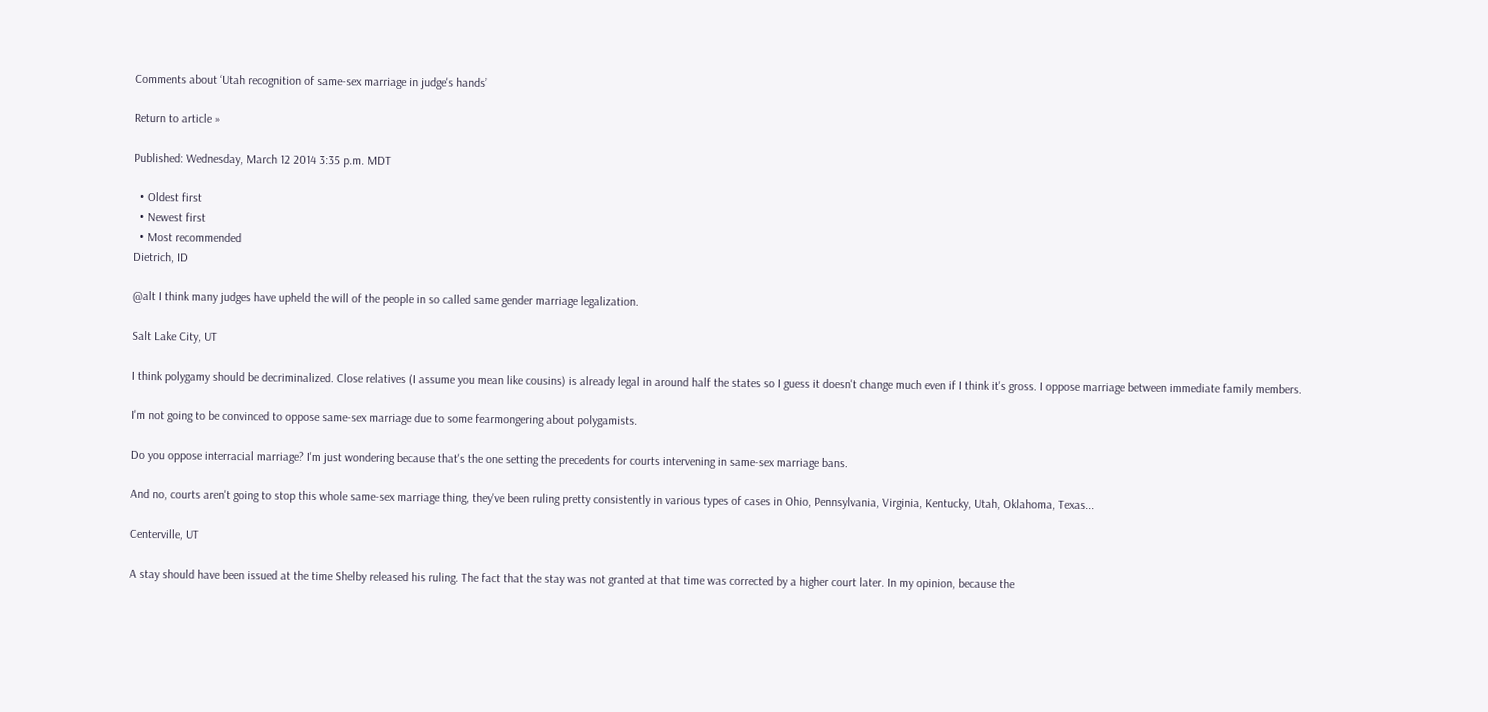Comments about ‘Utah recognition of same-sex marriage in judge's hands’

Return to article »

Published: Wednesday, March 12 2014 3:35 p.m. MDT

  • Oldest first
  • Newest first
  • Most recommended
Dietrich, ID

@alt I think many judges have upheld the will of the people in so called same gender marriage legalization.

Salt Lake City, UT

I think polygamy should be decriminalized. Close relatives (I assume you mean like cousins) is already legal in around half the states so I guess it doesn't change much even if I think it's gross. I oppose marriage between immediate family members.

I'm not going to be convinced to oppose same-sex marriage due to some fearmongering about polygamists.

Do you oppose interracial marriage? I'm just wondering because that's the one setting the precedents for courts intervening in same-sex marriage bans.

And no, courts aren't going to stop this whole same-sex marriage thing, they've been ruling pretty consistently in various types of cases in Ohio, Pennsylvania, Virginia, Kentucky, Utah, Oklahoma, Texas...

Centerville, UT

A stay should have been issued at the time Shelby released his ruling. The fact that the stay was not granted at that time was corrected by a higher court later. In my opinion, because the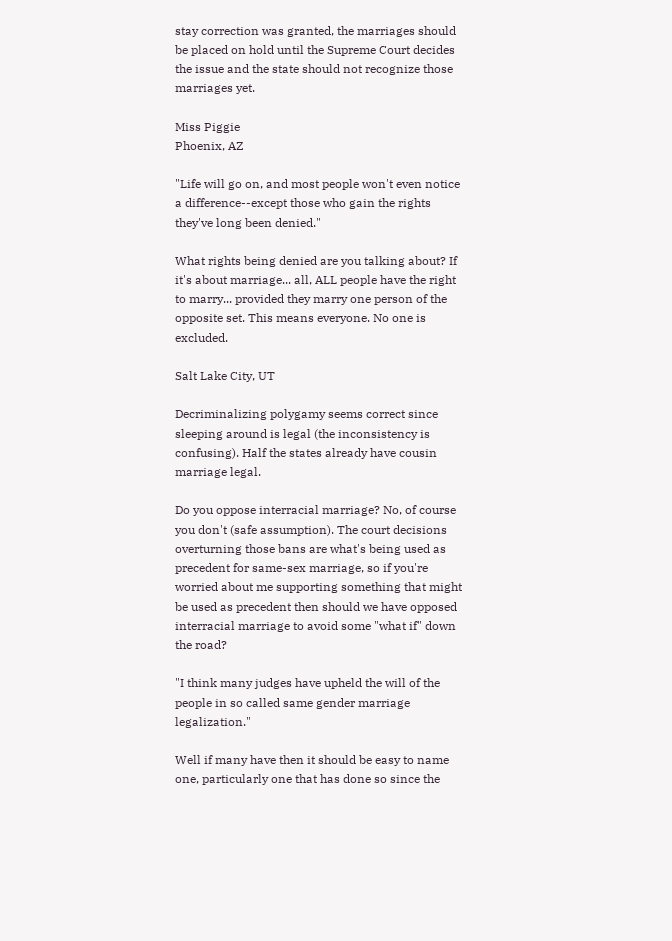stay correction was granted, the marriages should be placed on hold until the Supreme Court decides the issue and the state should not recognize those marriages yet.

Miss Piggie
Phoenix, AZ

"Life will go on, and most people won't even notice a difference--except those who gain the rights they've long been denied."

What rights being denied are you talking about? If it's about marriage... all, ALL people have the right to marry... provided they marry one person of the opposite set. This means everyone. No one is excluded.

Salt Lake City, UT

Decriminalizing polygamy seems correct since sleeping around is legal (the inconsistency is confusing). Half the states already have cousin marriage legal.

Do you oppose interracial marriage? No, of course you don't (safe assumption). The court decisions overturning those bans are what's being used as precedent for same-sex marriage, so if you're worried about me supporting something that might be used as precedent then should we have opposed interracial marriage to avoid some "what if" down the road?

"I think many judges have upheld the will of the people in so called same gender marriage legalization."

Well if many have then it should be easy to name one, particularly one that has done so since the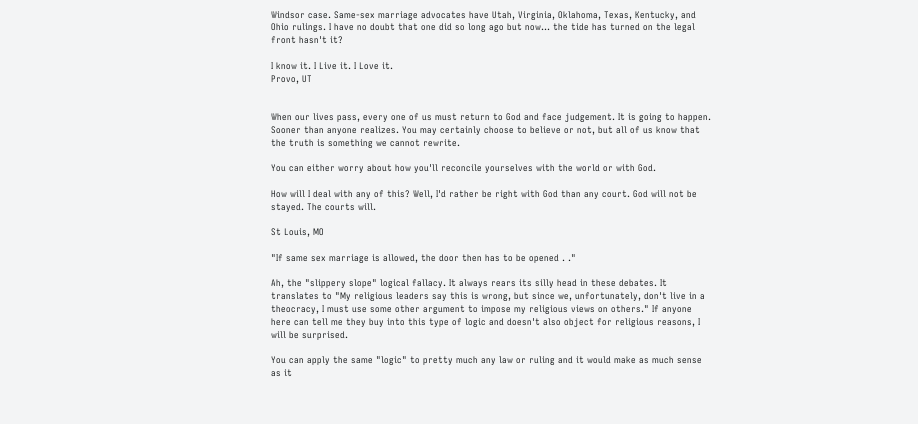Windsor case. Same-sex marriage advocates have Utah, Virginia, Oklahoma, Texas, Kentucky, and Ohio rulings. I have no doubt that one did so long ago but now... the tide has turned on the legal front hasn't it?

I know it. I Live it. I Love it.
Provo, UT


When our lives pass, every one of us must return to God and face judgement. It is going to happen. Sooner than anyone realizes. You may certainly choose to believe or not, but all of us know that the truth is something we cannot rewrite.

You can either worry about how you'll reconcile yourselves with the world or with God.

How will I deal with any of this? Well, I'd rather be right with God than any court. God will not be stayed. The courts will.

St Louis, MO

"If same sex marriage is allowed, the door then has to be opened . ."

Ah, the "slippery slope" logical fallacy. It always rears its silly head in these debates. It translates to "My religious leaders say this is wrong, but since we, unfortunately, don't live in a theocracy, I must use some other argument to impose my religious views on others." If anyone here can tell me they buy into this type of logic and doesn't also object for religious reasons, I will be surprised.

You can apply the same "logic" to pretty much any law or ruling and it would make as much sense as it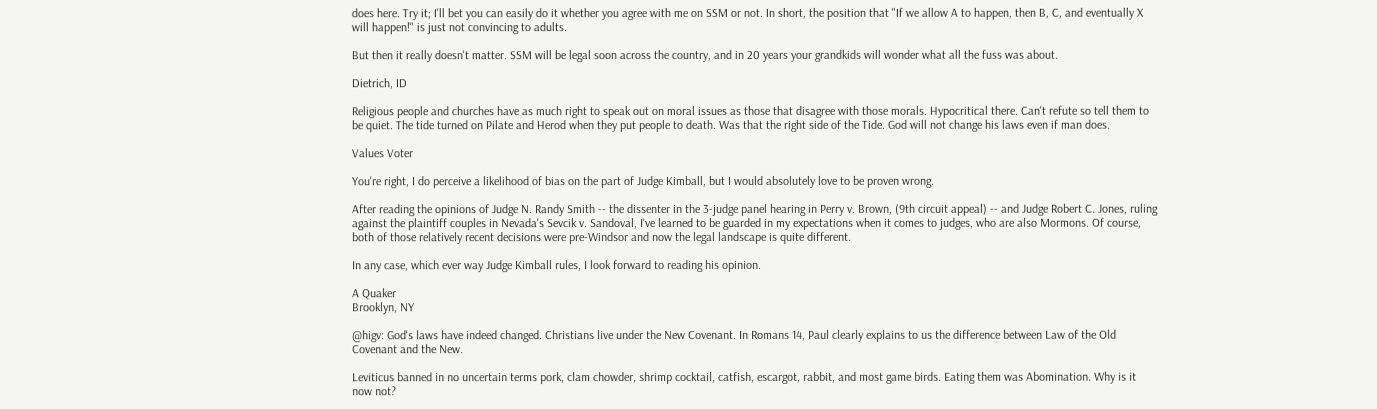does here. Try it; I'll bet you can easily do it whether you agree with me on SSM or not. In short, the position that "If we allow A to happen, then B, C, and eventually X will happen!" is just not convincing to adults.

But then it really doesn't matter. SSM will be legal soon across the country, and in 20 years your grandkids will wonder what all the fuss was about.

Dietrich, ID

Religious people and churches have as much right to speak out on moral issues as those that disagree with those morals. Hypocritical there. Can't refute so tell them to be quiet. The tide turned on Pilate and Herod when they put people to death. Was that the right side of the Tide. God will not change his laws even if man does.

Values Voter

You're right, I do perceive a likelihood of bias on the part of Judge Kimball, but I would absolutely love to be proven wrong.

After reading the opinions of Judge N. Randy Smith -- the dissenter in the 3-judge panel hearing in Perry v. Brown, (9th circuit appeal) -- and Judge Robert C. Jones, ruling against the plaintiff couples in Nevada's Sevcik v. Sandoval, I've learned to be guarded in my expectations when it comes to judges, who are also Mormons. Of course, both of those relatively recent decisions were pre-Windsor and now the legal landscape is quite different.

In any case, which ever way Judge Kimball rules, I look forward to reading his opinion.

A Quaker
Brooklyn, NY

@higv: God's laws have indeed changed. Christians live under the New Covenant. In Romans 14, Paul clearly explains to us the difference between Law of the Old Covenant and the New.

Leviticus banned in no uncertain terms pork, clam chowder, shrimp cocktail, catfish, escargot, rabbit, and most game birds. Eating them was Abomination. Why is it now not?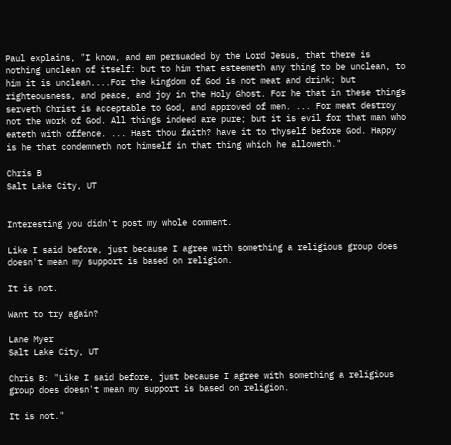Paul explains, "I know, and am persuaded by the Lord Jesus, that there is nothing unclean of itself: but to him that esteemeth any thing to be unclean, to him it is unclean....For the kingdom of God is not meat and drink; but righteousness, and peace, and joy in the Holy Ghost. For he that in these things serveth Christ is acceptable to God, and approved of men. ... For meat destroy not the work of God. All things indeed are pure; but it is evil for that man who eateth with offence. ... Hast thou faith? have it to thyself before God. Happy is he that condemneth not himself in that thing which he alloweth."

Chris B
Salt Lake City, UT


Interesting you didn't post my whole comment.

Like I said before, just because I agree with something a religious group does doesn't mean my support is based on religion.

It is not.

Want to try again?

Lane Myer
Salt Lake City, UT

Chris B: "Like I said before, just because I agree with something a religious group does doesn't mean my support is based on religion.

It is not."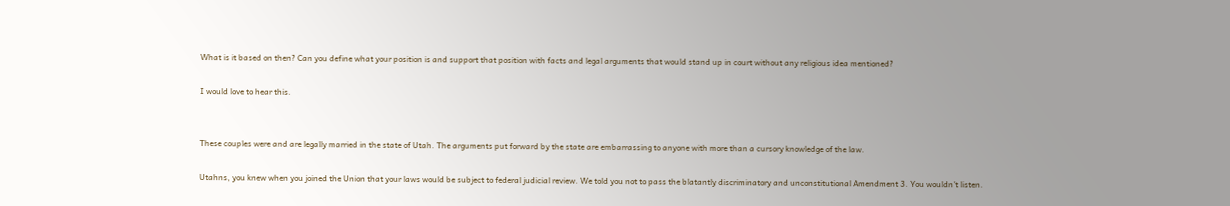What is it based on then? Can you define what your position is and support that position with facts and legal arguments that would stand up in court without any religious idea mentioned?

I would love to hear this.


These couples were and are legally married in the state of Utah. The arguments put forward by the state are embarrassing to anyone with more than a cursory knowledge of the law.

Utahns, you knew when you joined the Union that your laws would be subject to federal judicial review. We told you not to pass the blatantly discriminatory and unconstitutional Amendment 3. You wouldn't listen.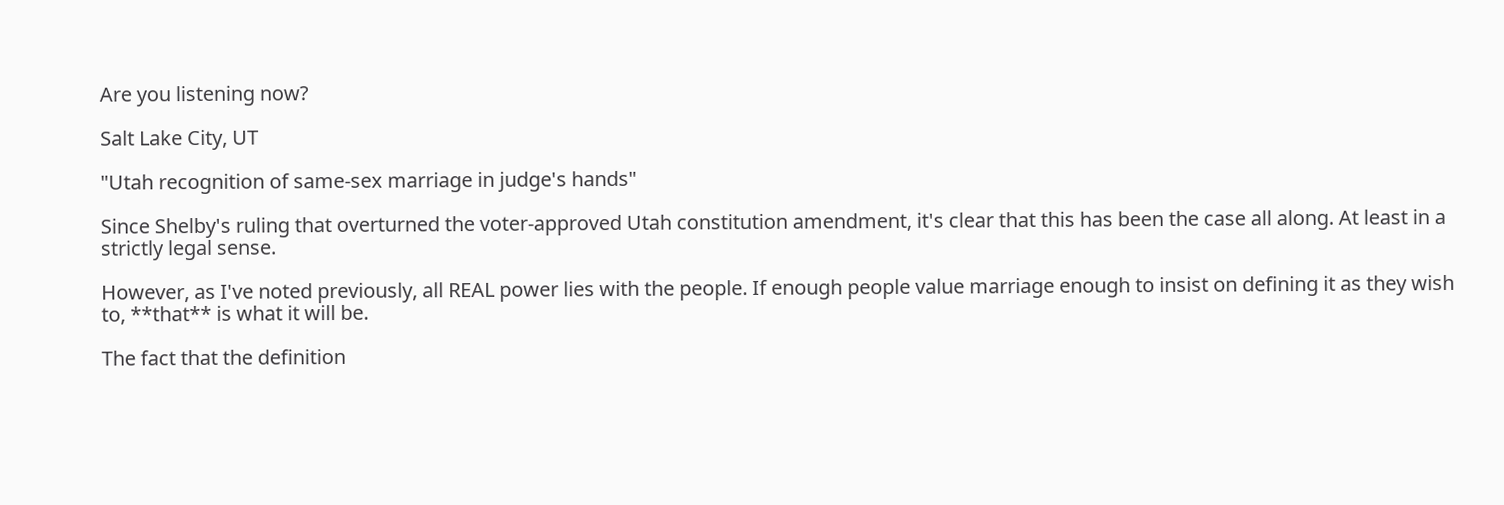Are you listening now?

Salt Lake City, UT

"Utah recognition of same-sex marriage in judge's hands"

Since Shelby's ruling that overturned the voter-approved Utah constitution amendment, it's clear that this has been the case all along. At least in a strictly legal sense.

However, as I've noted previously, all REAL power lies with the people. If enough people value marriage enough to insist on defining it as they wish to, **that** is what it will be.

The fact that the definition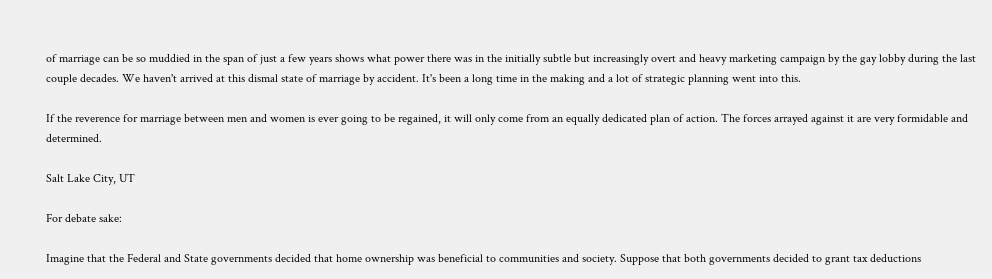of marriage can be so muddied in the span of just a few years shows what power there was in the initially subtle but increasingly overt and heavy marketing campaign by the gay lobby during the last couple decades. We haven't arrived at this dismal state of marriage by accident. It's been a long time in the making and a lot of strategic planning went into this.

If the reverence for marriage between men and women is ever going to be regained, it will only come from an equally dedicated plan of action. The forces arrayed against it are very formidable and determined.

Salt Lake City, UT

For debate sake:

Imagine that the Federal and State governments decided that home ownership was beneficial to communities and society. Suppose that both governments decided to grant tax deductions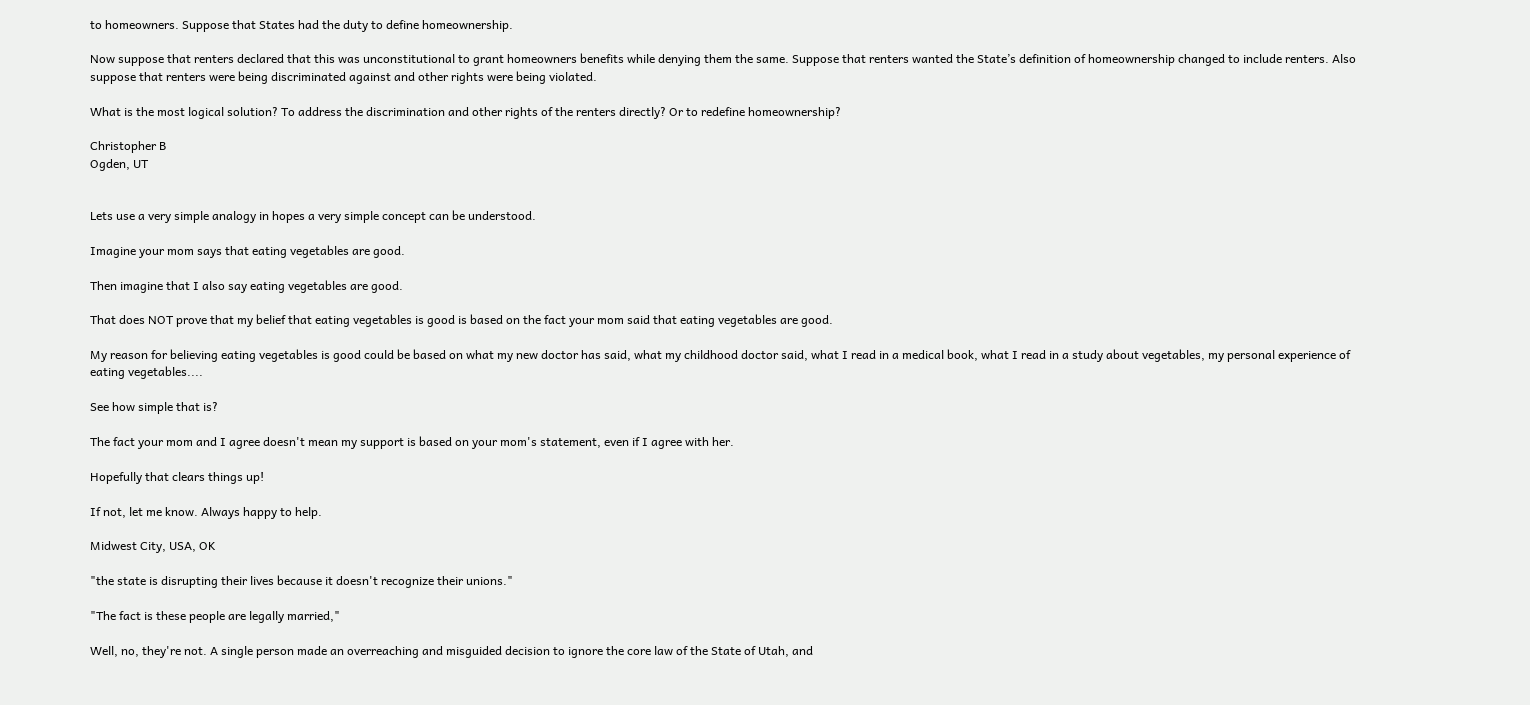to homeowners. Suppose that States had the duty to define homeownership.

Now suppose that renters declared that this was unconstitutional to grant homeowners benefits while denying them the same. Suppose that renters wanted the State’s definition of homeownership changed to include renters. Also suppose that renters were being discriminated against and other rights were being violated.

What is the most logical solution? To address the discrimination and other rights of the renters directly? Or to redefine homeownership?

Christopher B
Ogden, UT


Lets use a very simple analogy in hopes a very simple concept can be understood.

Imagine your mom says that eating vegetables are good.

Then imagine that I also say eating vegetables are good.

That does NOT prove that my belief that eating vegetables is good is based on the fact your mom said that eating vegetables are good.

My reason for believing eating vegetables is good could be based on what my new doctor has said, what my childhood doctor said, what I read in a medical book, what I read in a study about vegetables, my personal experience of eating vegetables....

See how simple that is?

The fact your mom and I agree doesn't mean my support is based on your mom's statement, even if I agree with her.

Hopefully that clears things up!

If not, let me know. Always happy to help.

Midwest City, USA, OK

"the state is disrupting their lives because it doesn't recognize their unions."

"The fact is these people are legally married,"

Well, no, they're not. A single person made an overreaching and misguided decision to ignore the core law of the State of Utah, and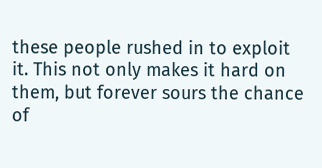these people rushed in to exploit it. This not only makes it hard on them, but forever sours the chance of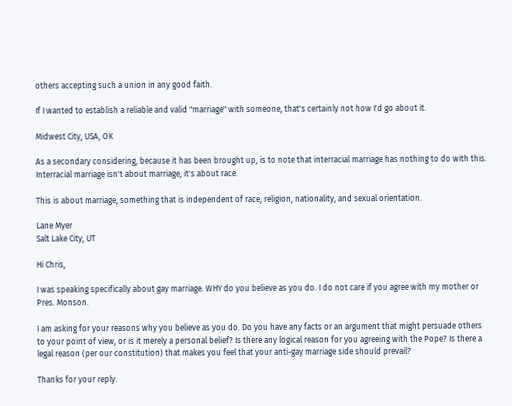others accepting such a union in any good faith.

If I wanted to establish a reliable and valid "marriage" with someone, that's certainly not how I'd go about it.

Midwest City, USA, OK

As a secondary considering, because it has been brought up, is to note that interracial marriage has nothing to do with this. Interracial marriage isn't about marriage, it's about race.

This is about marriage, something that is independent of race, religion, nationality, and sexual orientation.

Lane Myer
Salt Lake City, UT

Hi Chris,

I was speaking specifically about gay marriage. WHY do you believe as you do. I do not care if you agree with my mother or Pres. Monson.

I am asking for your reasons why you believe as you do. Do you have any facts or an argument that might persuade others to your point of view, or is it merely a personal belief? Is there any logical reason for you agreeing with the Pope? Is there a legal reason (per our constitution) that makes you feel that your anti-gay marriage side should prevail?

Thanks for your reply.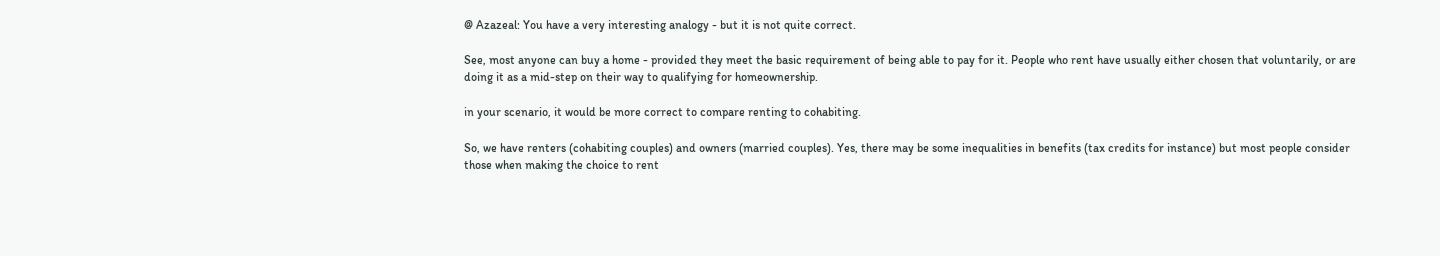@ Azazeal: You have a very interesting analogy - but it is not quite correct.

See, most anyone can buy a home - provided they meet the basic requirement of being able to pay for it. People who rent have usually either chosen that voluntarily, or are doing it as a mid-step on their way to qualifying for homeownership.

in your scenario, it would be more correct to compare renting to cohabiting.

So, we have renters (cohabiting couples) and owners (married couples). Yes, there may be some inequalities in benefits (tax credits for instance) but most people consider those when making the choice to rent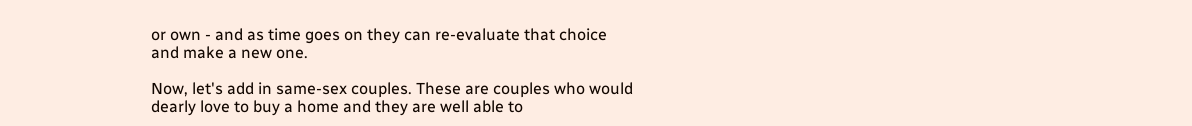or own - and as time goes on they can re-evaluate that choice and make a new one.

Now, let's add in same-sex couples. These are couples who would dearly love to buy a home and they are well able to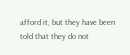afford it, but they have been told that they do not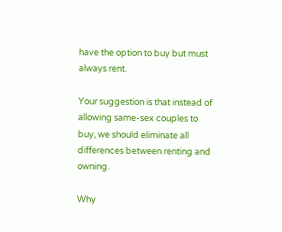have the option to buy but must always rent.

Your suggestion is that instead of allowing same-sex couples to buy, we should eliminate all differences between renting and owning.

Why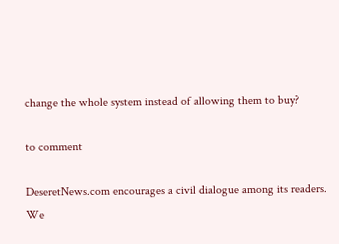change the whole system instead of allowing them to buy?

to comment

DeseretNews.com encourages a civil dialogue among its readers. We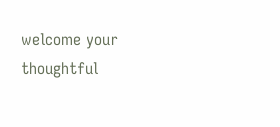welcome your thoughtful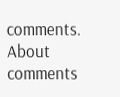comments.
About comments